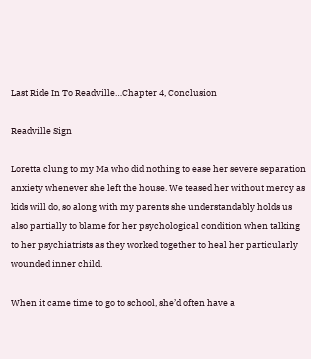Last Ride In To Readville…Chapter 4, Conclusion

Readville Sign

Loretta clung to my Ma who did nothing to ease her severe separation anxiety whenever she left the house. We teased her without mercy as kids will do, so along with my parents she understandably holds us also partially to blame for her psychological condition when talking to her psychiatrists as they worked together to heal her particularly wounded inner child.

When it came time to go to school, she’d often have a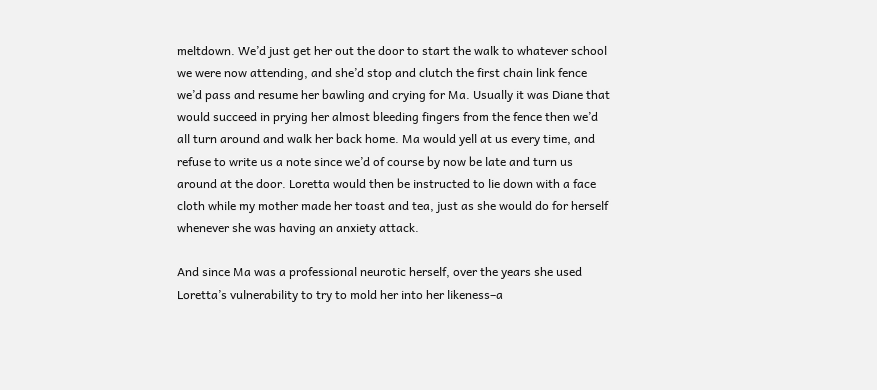meltdown. We’d just get her out the door to start the walk to whatever school we were now attending, and she’d stop and clutch the first chain link fence we’d pass and resume her bawling and crying for Ma. Usually it was Diane that would succeed in prying her almost bleeding fingers from the fence then we’d all turn around and walk her back home. Ma would yell at us every time, and refuse to write us a note since we’d of course by now be late and turn us around at the door. Loretta would then be instructed to lie down with a face cloth while my mother made her toast and tea, just as she would do for herself whenever she was having an anxiety attack.

And since Ma was a professional neurotic herself, over the years she used Loretta’s vulnerability to try to mold her into her likeness–a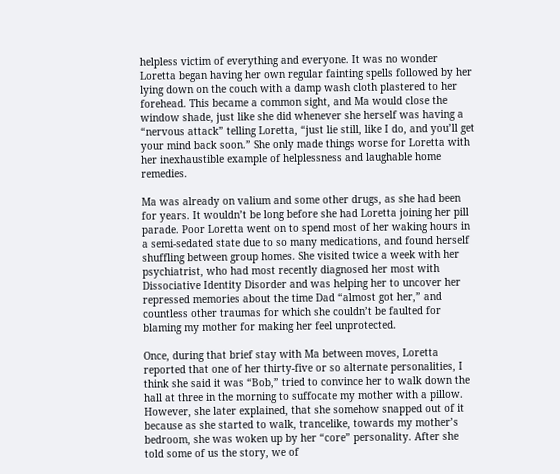helpless victim of everything and everyone. It was no wonder Loretta began having her own regular fainting spells followed by her lying down on the couch with a damp wash cloth plastered to her forehead. This became a common sight, and Ma would close the window shade, just like she did whenever she herself was having a “nervous attack” telling Loretta, “just lie still, like I do, and you’ll get your mind back soon.” She only made things worse for Loretta with her inexhaustible example of helplessness and laughable home remedies.

Ma was already on valium and some other drugs, as she had been for years. It wouldn’t be long before she had Loretta joining her pill parade. Poor Loretta went on to spend most of her waking hours in a semi-sedated state due to so many medications, and found herself shuffling between group homes. She visited twice a week with her psychiatrist, who had most recently diagnosed her most with Dissociative Identity Disorder and was helping her to uncover her repressed memories about the time Dad “almost got her,” and countless other traumas for which she couldn’t be faulted for blaming my mother for making her feel unprotected.

Once, during that brief stay with Ma between moves, Loretta reported that one of her thirty-five or so alternate personalities, I think she said it was “Bob,” tried to convince her to walk down the hall at three in the morning to suffocate my mother with a pillow. However, she later explained, that she somehow snapped out of it because as she started to walk, trancelike, towards my mother’s bedroom, she was woken up by her “core” personality. After she told some of us the story, we of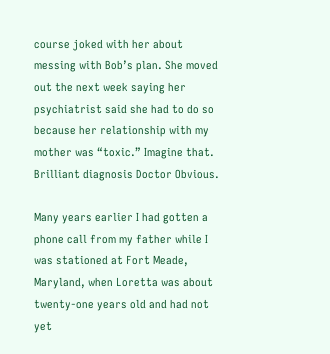course joked with her about messing with Bob’s plan. She moved out the next week saying her psychiatrist said she had to do so because her relationship with my mother was “toxic.” Imagine that. Brilliant diagnosis Doctor Obvious.

Many years earlier I had gotten a phone call from my father while I was stationed at Fort Meade, Maryland, when Loretta was about twenty-one years old and had not yet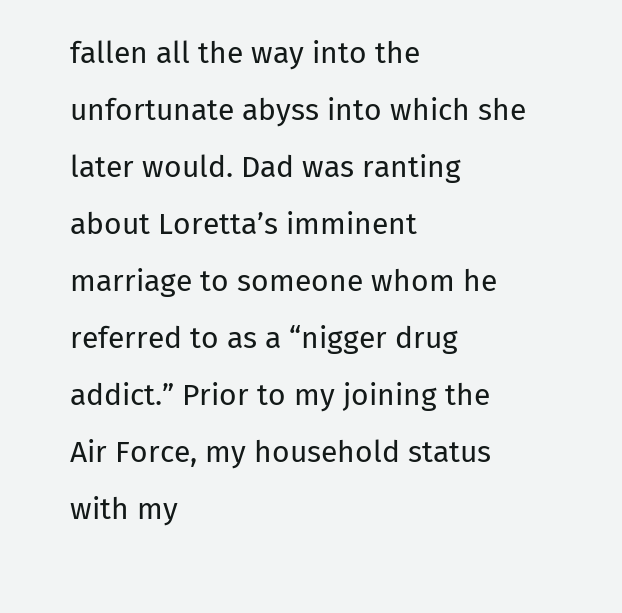fallen all the way into the unfortunate abyss into which she later would. Dad was ranting about Loretta’s imminent marriage to someone whom he referred to as a “nigger drug addict.” Prior to my joining the Air Force, my household status with my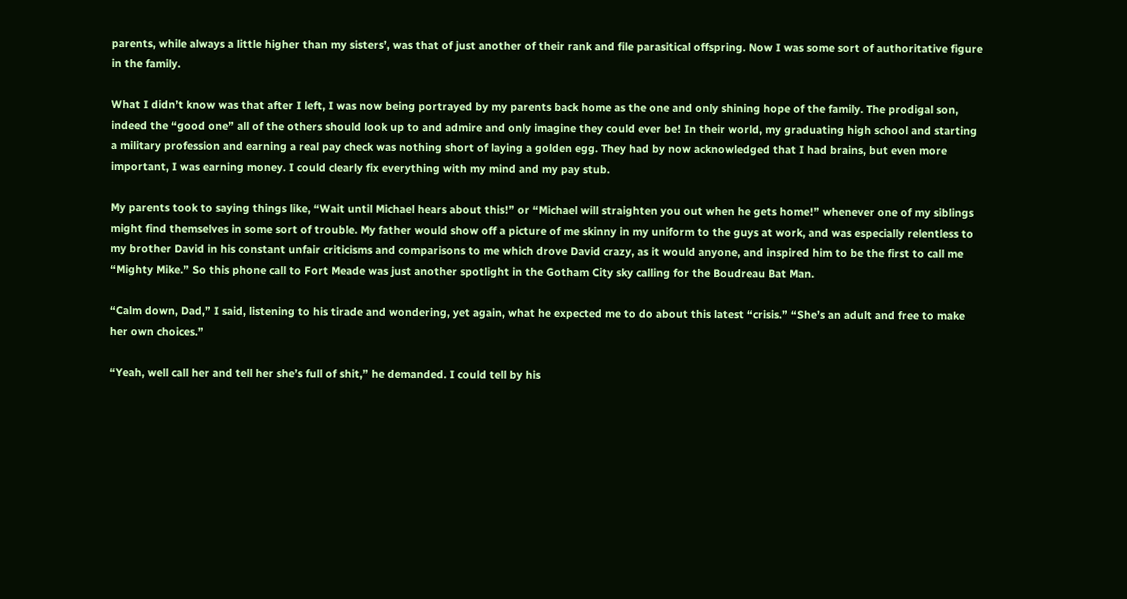parents, while always a little higher than my sisters’, was that of just another of their rank and file parasitical offspring. Now I was some sort of authoritative figure in the family.

What I didn’t know was that after I left, I was now being portrayed by my parents back home as the one and only shining hope of the family. The prodigal son, indeed the “good one” all of the others should look up to and admire and only imagine they could ever be! In their world, my graduating high school and starting a military profession and earning a real pay check was nothing short of laying a golden egg. They had by now acknowledged that I had brains, but even more important, I was earning money. I could clearly fix everything with my mind and my pay stub.

My parents took to saying things like, “Wait until Michael hears about this!” or “Michael will straighten you out when he gets home!” whenever one of my siblings might find themselves in some sort of trouble. My father would show off a picture of me skinny in my uniform to the guys at work, and was especially relentless to my brother David in his constant unfair criticisms and comparisons to me which drove David crazy, as it would anyone, and inspired him to be the first to call me “Mighty Mike.” So this phone call to Fort Meade was just another spotlight in the Gotham City sky calling for the Boudreau Bat Man.

“Calm down, Dad,” I said, listening to his tirade and wondering, yet again, what he expected me to do about this latest “crisis.” “She’s an adult and free to make her own choices.”

“Yeah, well call her and tell her she’s full of shit,” he demanded. I could tell by his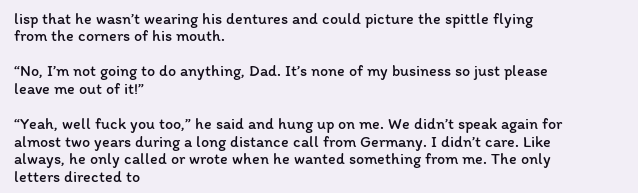lisp that he wasn’t wearing his dentures and could picture the spittle flying from the corners of his mouth.

“No, I’m not going to do anything, Dad. It’s none of my business so just please leave me out of it!”

“Yeah, well fuck you too,” he said and hung up on me. We didn’t speak again for almost two years during a long distance call from Germany. I didn’t care. Like always, he only called or wrote when he wanted something from me. The only letters directed to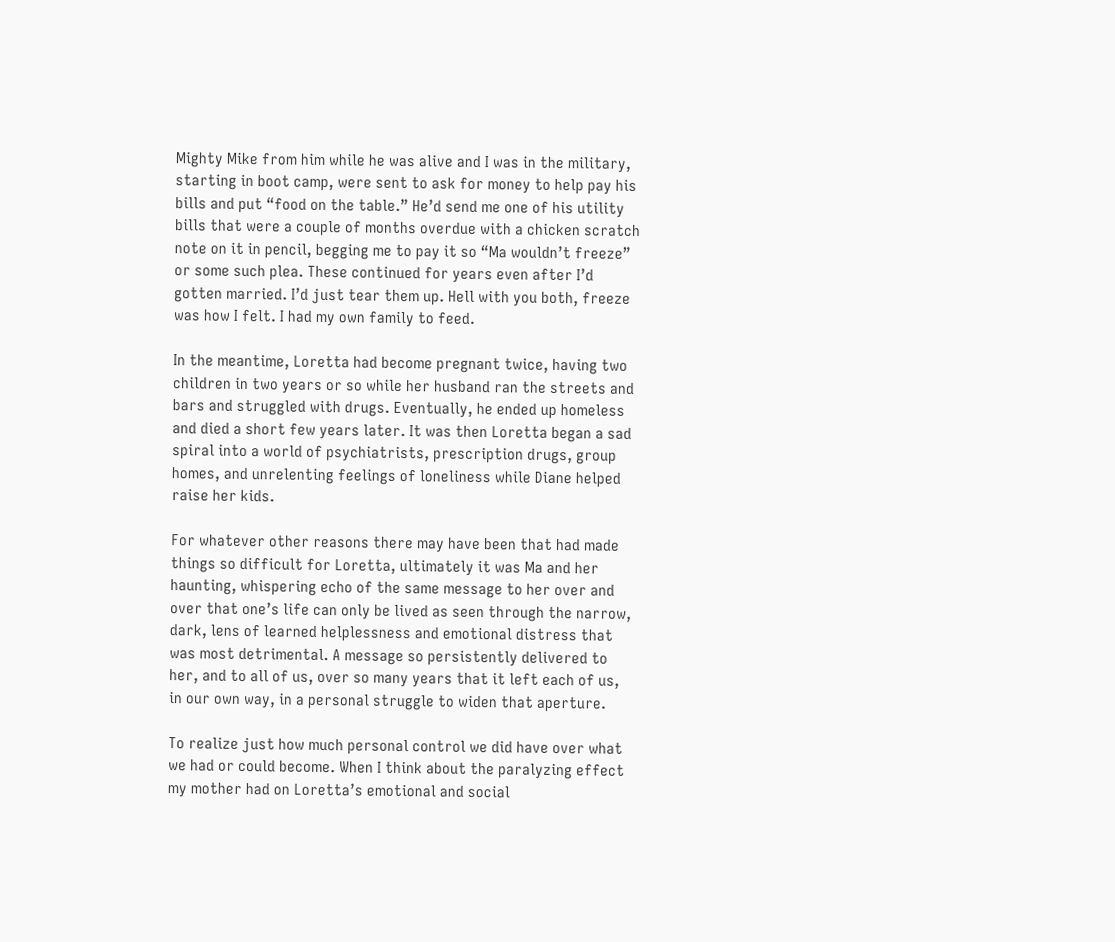Mighty Mike from him while he was alive and I was in the military, starting in boot camp, were sent to ask for money to help pay his bills and put “food on the table.” He’d send me one of his utility bills that were a couple of months overdue with a chicken scratch note on it in pencil, begging me to pay it so “Ma wouldn’t freeze” or some such plea. These continued for years even after I’d gotten married. I’d just tear them up. Hell with you both, freeze was how I felt. I had my own family to feed.

In the meantime, Loretta had become pregnant twice, having two children in two years or so while her husband ran the streets and bars and struggled with drugs. Eventually, he ended up homeless and died a short few years later. It was then Loretta began a sad spiral into a world of psychiatrists, prescription drugs, group homes, and unrelenting feelings of loneliness while Diane helped raise her kids.

For whatever other reasons there may have been that had made things so difficult for Loretta, ultimately it was Ma and her haunting, whispering echo of the same message to her over and over that one’s life can only be lived as seen through the narrow, dark, lens of learned helplessness and emotional distress that was most detrimental. A message so persistently delivered to her, and to all of us, over so many years that it left each of us, in our own way, in a personal struggle to widen that aperture.

To realize just how much personal control we did have over what we had or could become. When I think about the paralyzing effect my mother had on Loretta’s emotional and social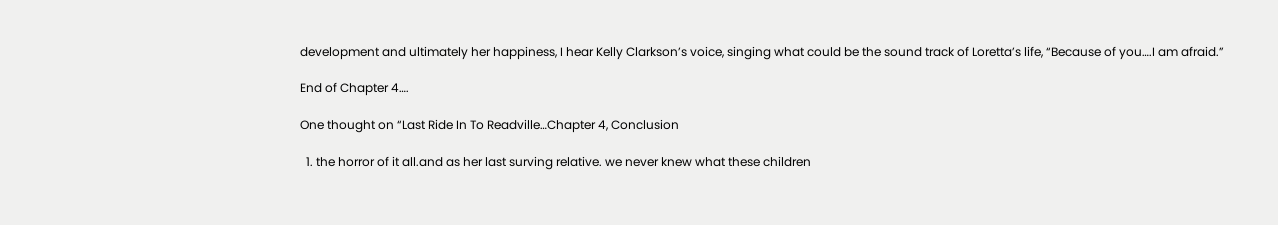development and ultimately her happiness, I hear Kelly Clarkson’s voice, singing what could be the sound track of Loretta’s life, “Because of you….I am afraid.”

End of Chapter 4….

One thought on “Last Ride In To Readville…Chapter 4, Conclusion

  1. the horror of it all.and as her last surving relative. we never knew what these children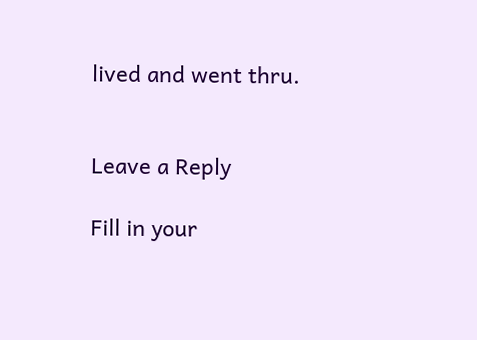lived and went thru.


Leave a Reply

Fill in your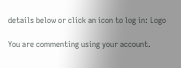details below or click an icon to log in: Logo

You are commenting using your account.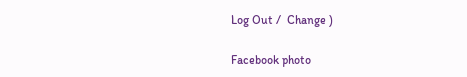Log Out /  Change )

Facebook photo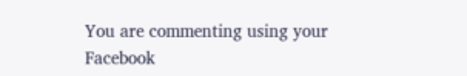You are commenting using your Facebook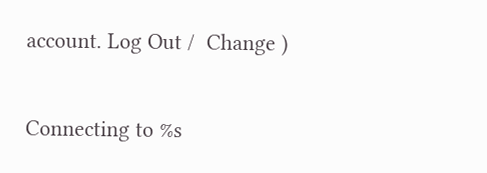account. Log Out /  Change )

Connecting to %s